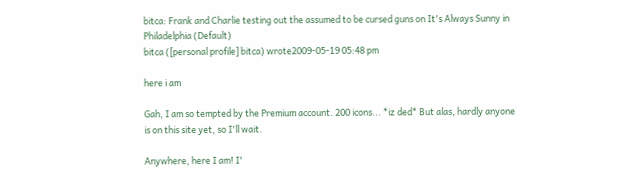bitca: Frank and Charlie testing out the assumed to be cursed guns on It's Always Sunny in Philadelphia (Default)
bitca ([personal profile] bitca) wrote2009-05-19 05:48 pm

here i am

Gah, I am so tempted by the Premium account. 200 icons... *iz ded* But alas, hardly anyone is on this site yet, so I'll wait.

Anywhere, here I am! I'